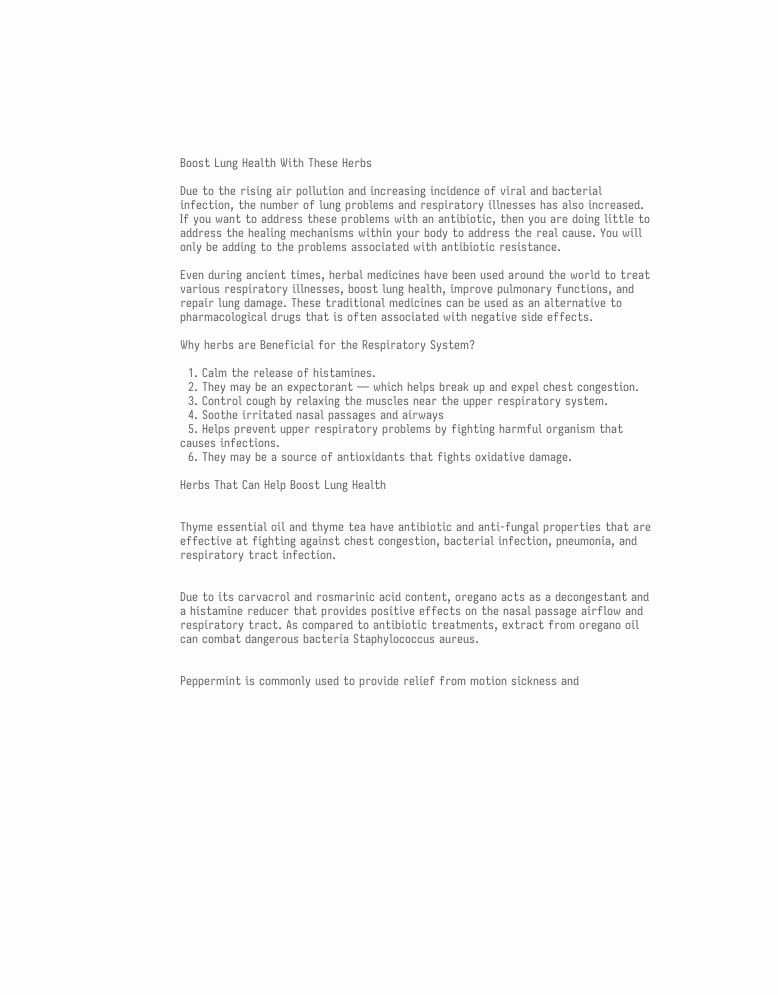Boost Lung Health With These Herbs

Due to the rising air pollution and increasing incidence of viral and bacterial infection, the number of lung problems and respiratory illnesses has also increased. If you want to address these problems with an antibiotic, then you are doing little to address the healing mechanisms within your body to address the real cause. You will only be adding to the problems associated with antibiotic resistance.

Even during ancient times, herbal medicines have been used around the world to treat various respiratory illnesses, boost lung health, improve pulmonary functions, and repair lung damage. These traditional medicines can be used as an alternative to pharmacological drugs that is often associated with negative side effects.

Why herbs are Beneficial for the Respiratory System?

  1. Calm the release of histamines.
  2. They may be an expectorant — which helps break up and expel chest congestion.
  3. Control cough by relaxing the muscles near the upper respiratory system.
  4. Soothe irritated nasal passages and airways
  5. Helps prevent upper respiratory problems by fighting harmful organism that causes infections.
  6. They may be a source of antioxidants that fights oxidative damage.

Herbs That Can Help Boost Lung Health


Thyme essential oil and thyme tea have antibiotic and anti-fungal properties that are effective at fighting against chest congestion, bacterial infection, pneumonia, and respiratory tract infection.


Due to its carvacrol and rosmarinic acid content, oregano acts as a decongestant and a histamine reducer that provides positive effects on the nasal passage airflow and respiratory tract. As compared to antibiotic treatments, extract from oregano oil can combat dangerous bacteria Staphylococcus aureus.


Peppermint is commonly used to provide relief from motion sickness and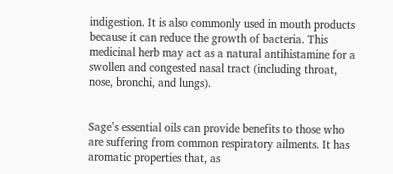indigestion. It is also commonly used in mouth products because it can reduce the growth of bacteria. This medicinal herb may act as a natural antihistamine for a swollen and congested nasal tract (including throat, nose, bronchi, and lungs).


Sage’s essential oils can provide benefits to those who are suffering from common respiratory ailments. It has aromatic properties that, as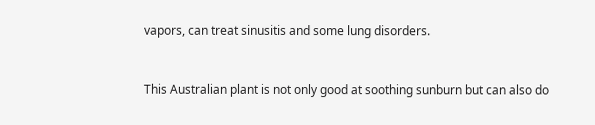vapors, can treat sinusitis and some lung disorders.


This Australian plant is not only good at soothing sunburn but can also do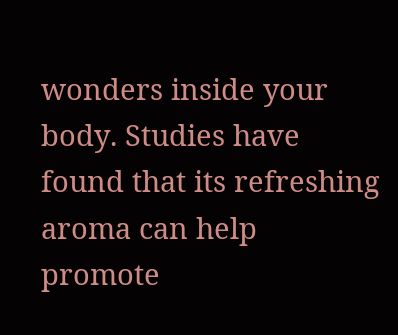wonders inside your body. Studies have found that its refreshing aroma can help promote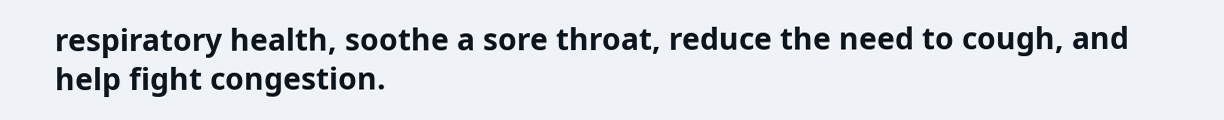respiratory health, soothe a sore throat, reduce the need to cough, and help fight congestion.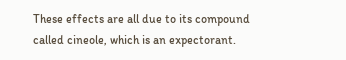These effects are all due to its compound called cineole, which is an expectorant.